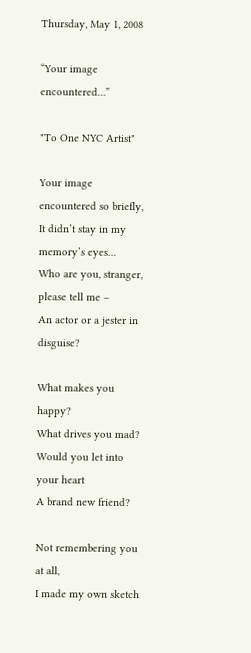Thursday, May 1, 2008

“Your image encountered…”

"To One NYC Artist"

Your image encountered so briefly,
It didn’t stay in my memory’s eyes…
Who are you, stranger, please tell me –
An actor or a jester in disguise?

What makes you happy?
What drives you mad?
Would you let into your heart
A brand new friend?

Not remembering you at all,
I made my own sketch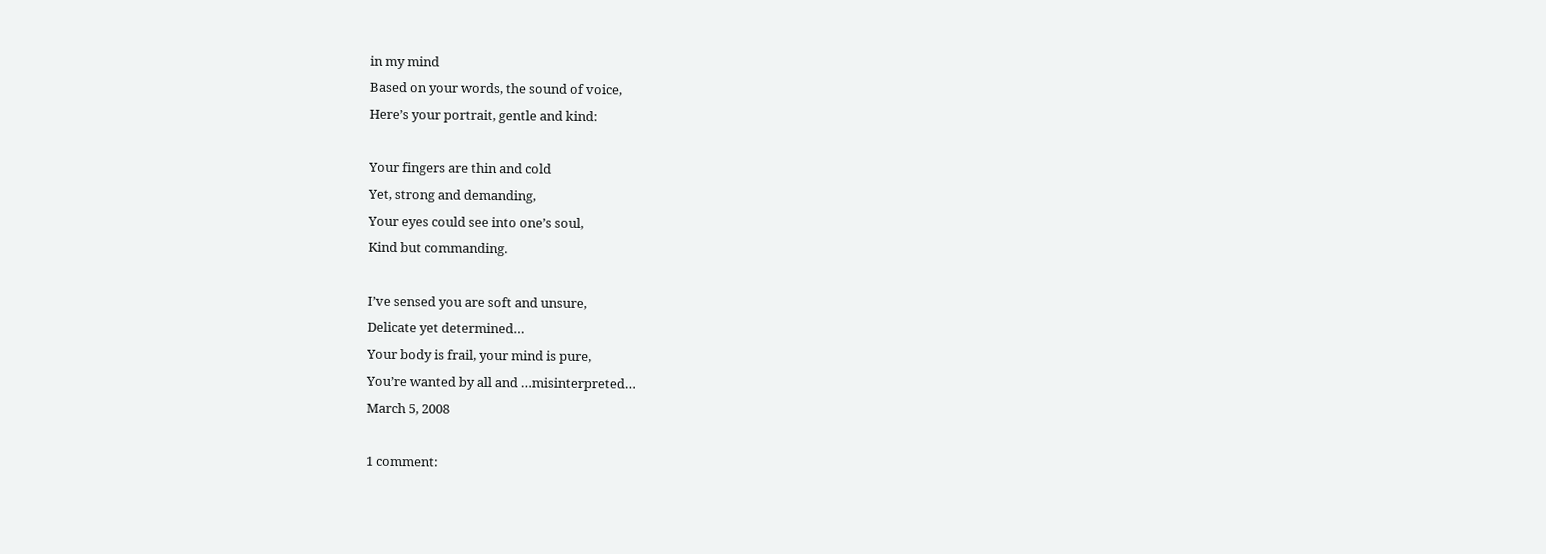in my mind
Based on your words, the sound of voice,
Here’s your portrait, gentle and kind:

Your fingers are thin and cold
Yet, strong and demanding,
Your eyes could see into one’s soul,
Kind but commanding.

I’ve sensed you are soft and unsure,
Delicate yet determined…
Your body is frail, your mind is pure,
You’re wanted by all and …misinterpreted…
March 5, 2008

1 comment: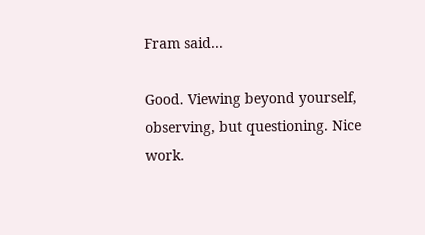Fram said...

Good. Viewing beyond yourself, observing, but questioning. Nice work.